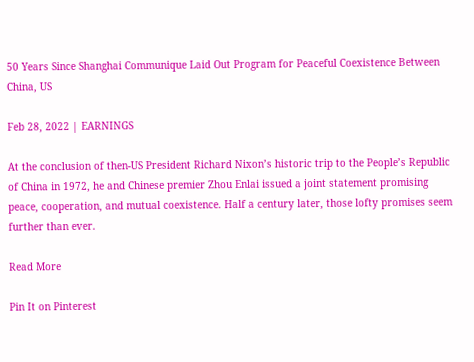50 Years Since Shanghai Communique Laid Out Program for Peaceful Coexistence Between China, US

Feb 28, 2022 | EARNINGS

At the conclusion of then-US President Richard Nixon’s historic trip to the People’s Republic of China in 1972, he and Chinese premier Zhou Enlai issued a joint statement promising peace, cooperation, and mutual coexistence. Half a century later, those lofty promises seem further than ever.

Read More

Pin It on Pinterest